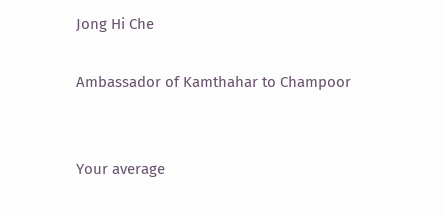Jong Hi Che

Ambassador of Kamthahar to Champoor


Your average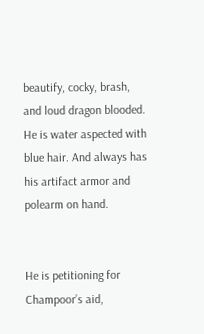beautify, cocky, brash, and loud dragon blooded. He is water aspected with blue hair. And always has his artifact armor and polearm on hand.


He is petitioning for Champoor’s aid,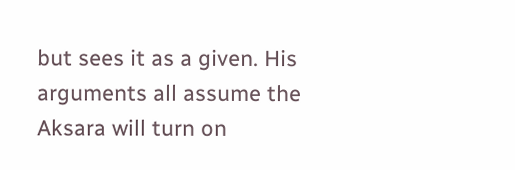but sees it as a given. His arguments all assume the Aksara will turn on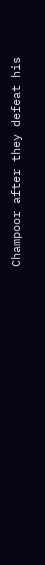Champoor after they defeat his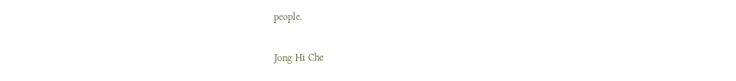people.

Jong Hi Che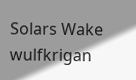Solars Wake wulfkrigan